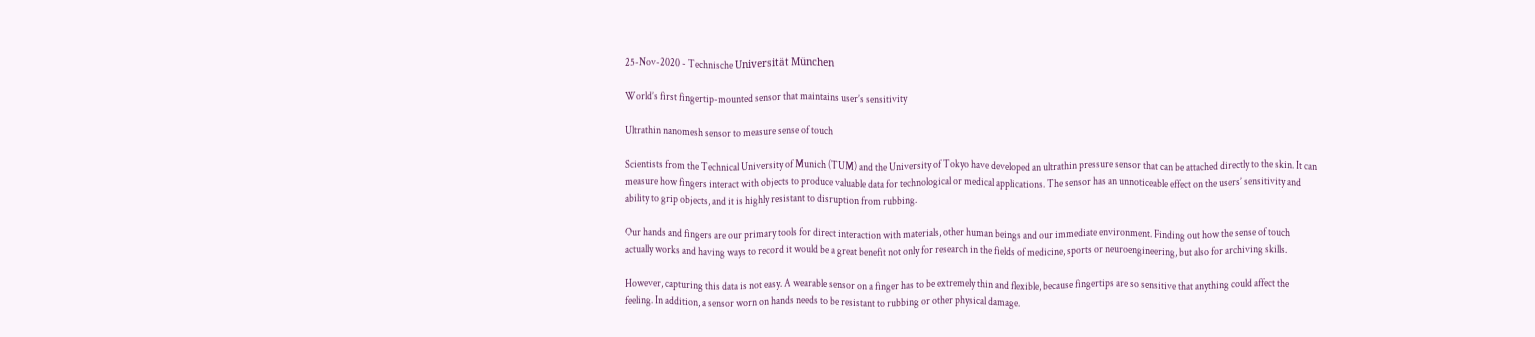25-Nov-2020 - Technische Universität München

World’s first fingertip-mounted sensor that maintains user’s sensitivity

Ultrathin nanomesh sensor to measure sense of touch

Scientists from the Technical University of Munich (TUM) and the University of Tokyo have developed an ultrathin pressure sensor that can be attached directly to the skin. It can measure how fingers interact with objects to produce valuable data for technological or medical applications. The sensor has an unnoticeable effect on the users’ sensitivity and ability to grip objects, and it is highly resistant to disruption from rubbing.

Our hands and fingers are our primary tools for direct interaction with materials, other human beings and our immediate environment. Finding out how the sense of touch actually works and having ways to record it would be a great benefit not only for research in the fields of medicine, sports or neuroengineering, but also for archiving skills.

However, capturing this data is not easy. A wearable sensor on a finger has to be extremely thin and flexible, because fingertips are so sensitive that anything could affect the feeling. In addition, a sensor worn on hands needs to be resistant to rubbing or other physical damage.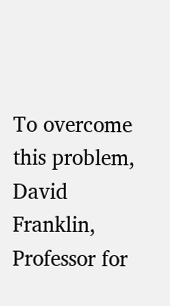To overcome this problem, David Franklin, Professor for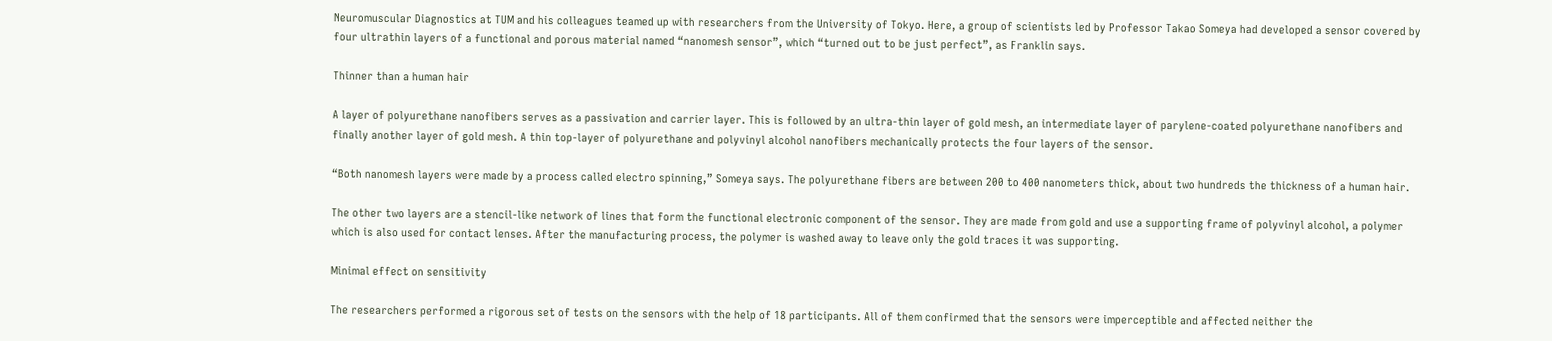Neuromuscular Diagnostics at TUM and his colleagues teamed up with researchers from the University of Tokyo. Here, a group of scientists led by Professor Takao Someya had developed a sensor covered by four ultrathin layers of a functional and porous material named “nanomesh sensor”, which “turned out to be just perfect”, as Franklin says.

Thinner than a human hair

A layer of polyurethane nanofibers serves as a passivation and carrier layer. This is followed by an ultra-thin layer of gold mesh, an intermediate layer of parylene-coated polyurethane nanofibers and finally another layer of gold mesh. A thin top-layer of polyurethane and polyvinyl alcohol nanofibers mechanically protects the four layers of the sensor.

“Both nanomesh layers were made by a process called electro spinning,” Someya says. The polyurethane fibers are between 200 to 400 nanometers thick, about two hundreds the thickness of a human hair.

The other two layers are a stencil-like network of lines that form the functional electronic component of the sensor. They are made from gold and use a supporting frame of polyvinyl alcohol, a polymer which is also used for contact lenses. After the manufacturing process, the polymer is washed away to leave only the gold traces it was supporting.

Minimal effect on sensitivity

The researchers performed a rigorous set of tests on the sensors with the help of 18 participants. All of them confirmed that the sensors were imperceptible and affected neither the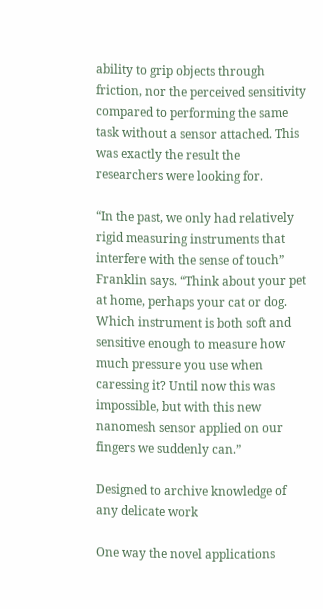ability to grip objects through friction, nor the perceived sensitivity compared to performing the same task without a sensor attached. This was exactly the result the researchers were looking for.

“In the past, we only had relatively rigid measuring instruments that interfere with the sense of touch” Franklin says. “Think about your pet at home, perhaps your cat or dog. Which instrument is both soft and sensitive enough to measure how much pressure you use when caressing it? Until now this was impossible, but with this new nanomesh sensor applied on our fingers we suddenly can.”

Designed to archive knowledge of any delicate work

One way the novel applications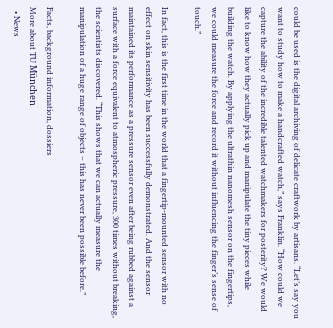could be used is the digital archiving of delicate craftwork by artisans. “Let’s say you want to study how to make a handcrafted watch,” says Franklin. “How could we capture the ability of the incredible talented watchmakers for posterity? We would like to know how they actually pick up and manipulate the tiny pieces while building the watch. By applying the ultrathin nanomesh sensor on the fingertips, we could measure the force and record it without influencing the finger’s sense of touch.”

In fact, this is the first time in the world that a fingertip-mounted sensor with no effect on skin sensitivity has been successfully demonstrated. And the sensor maintained its performance as a pressure sensor even after being rubbed against a surface with a force equivalent to atmospheric pressure, 300 times without breaking, the scientists discovered. “This shows that we can actually measure the manipulation of a huge range of objects – this has never been possible before.”

Facts, background information, dossiers
More about TU München
  • News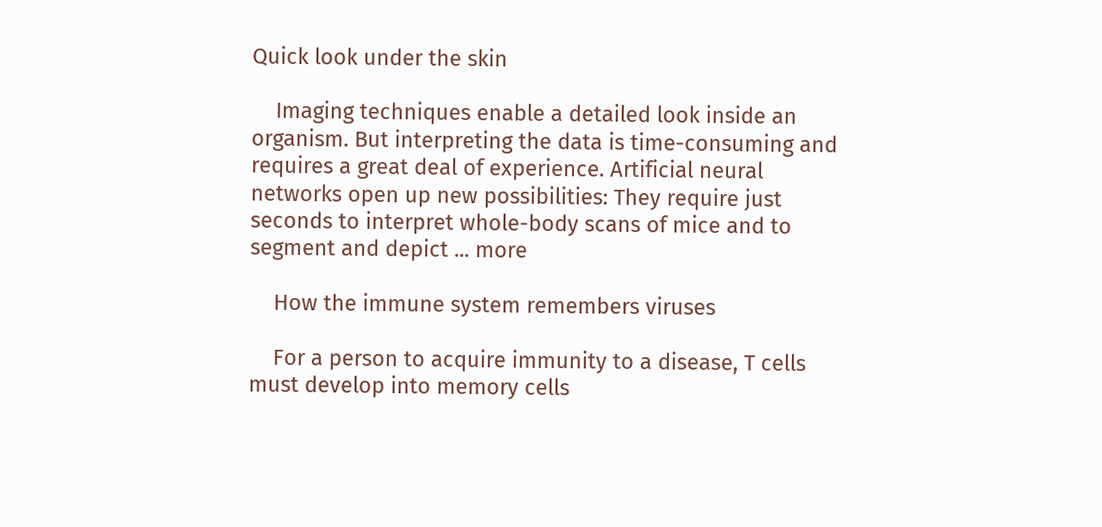Quick look under the skin

    Imaging techniques enable a detailed look inside an organism. But interpreting the data is time-consuming and requires a great deal of experience. Artificial neural networks open up new possibilities: They require just seconds to interpret whole-body scans of mice and to segment and depict ... more

    How the immune system remembers viruses

    For a person to acquire immunity to a disease, T cells must develop into memory cells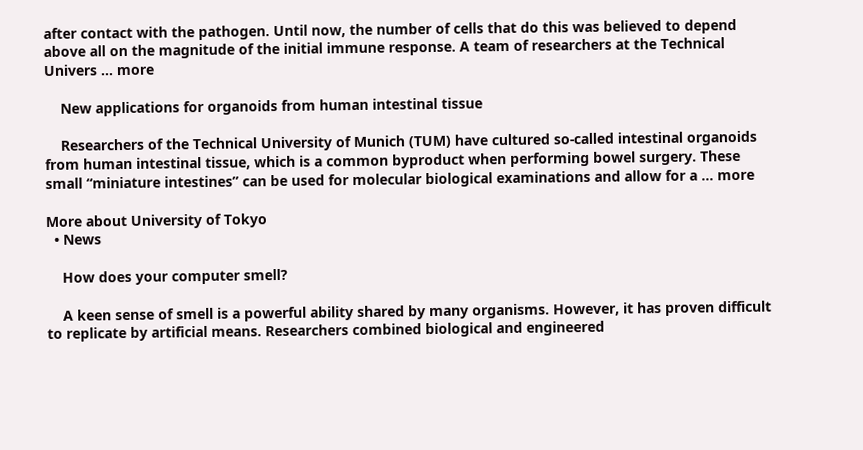after contact with the pathogen. Until now, the number of cells that do this was believed to depend above all on the magnitude of the initial immune response. A team of researchers at the Technical Univers ... more

    New applications for organoids from human intestinal tissue

    Researchers of the Technical University of Munich (TUM) have cultured so-called intestinal organoids from human intestinal tissue, which is a common byproduct when performing bowel surgery. These small “miniature intestines” can be used for molecular biological examinations and allow for a ... more

More about University of Tokyo
  • News

    How does your computer smell?

    A keen sense of smell is a powerful ability shared by many organisms. However, it has proven difficult to replicate by artificial means. Researchers combined biological and engineered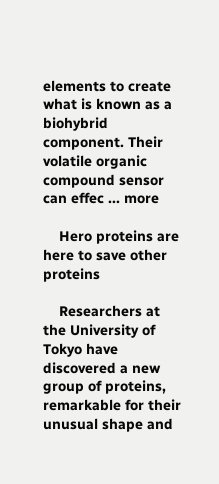elements to create what is known as a biohybrid component. Their volatile organic compound sensor can effec ... more

    Hero proteins are here to save other proteins

    Researchers at the University of Tokyo have discovered a new group of proteins, remarkable for their unusual shape and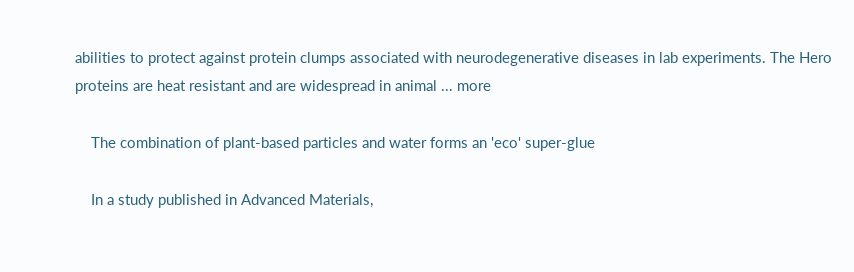abilities to protect against protein clumps associated with neurodegenerative diseases in lab experiments. The Hero proteins are heat resistant and are widespread in animal ... more

    The combination of plant-based particles and water forms an 'eco' super-glue

    In a study published in Advanced Materials,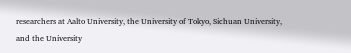researchers at Aalto University, the University of Tokyo, Sichuan University, and the University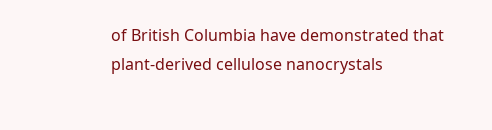of British Columbia have demonstrated that plant-derived cellulose nanocrystals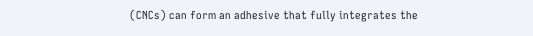(CNCs) can form an adhesive that fully integrates the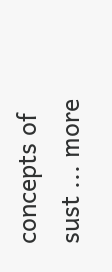concepts of sust ... more